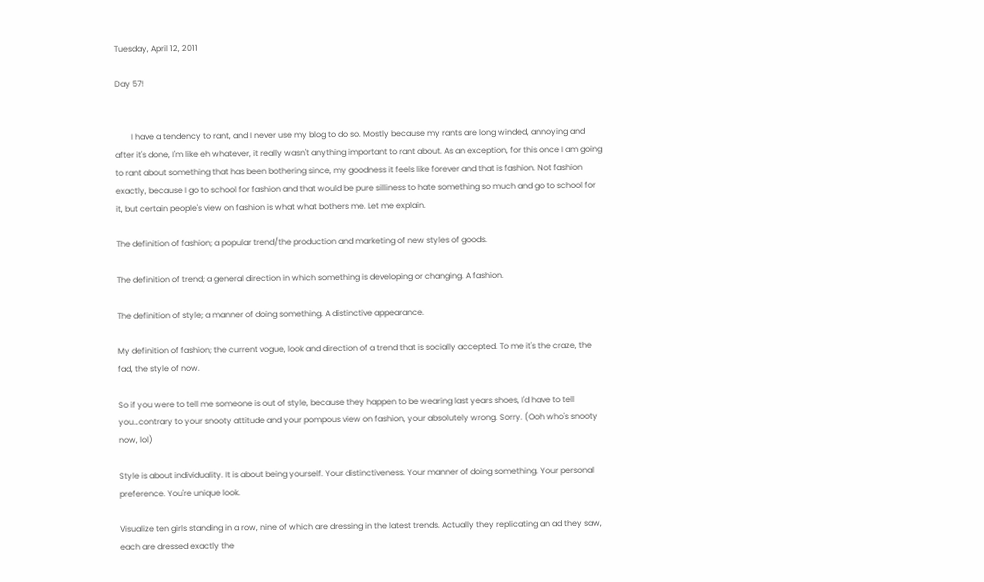Tuesday, April 12, 2011

Day 57!


        I have a tendency to rant, and I never use my blog to do so. Mostly because my rants are long winded, annoying and after it's done, I'm like eh whatever, it really wasn't anything important to rant about. As an exception, for this once I am going to rant about something that has been bothering since, my goodness it feels like forever and that is fashion. Not fashion exactly, because I go to school for fashion and that would be pure silliness to hate something so much and go to school for it, but certain people's view on fashion is what what bothers me. Let me explain.

The definition of fashion; a popular trend/the production and marketing of new styles of goods.

The definition of trend; a general direction in which something is developing or changing. A fashion.

The definition of style; a manner of doing something. A distinctive appearance.

My definition of fashion; the current vogue, look and direction of a trend that is socially accepted. To me it's the craze, the fad, the style of now.

So if you were to tell me someone is out of style, because they happen to be wearing last years shoes, I'd have to tell you…contrary to your snooty attitude and your pompous view on fashion, your absolutely wrong. Sorry. (Ooh who's snooty now, lol)

Style is about individuality. It is about being yourself. Your distinctiveness. Your manner of doing something. Your personal preference. You're unique look.

Visualize ten girls standing in a row, nine of which are dressing in the latest trends. Actually they replicating an ad they saw, each are dressed exactly the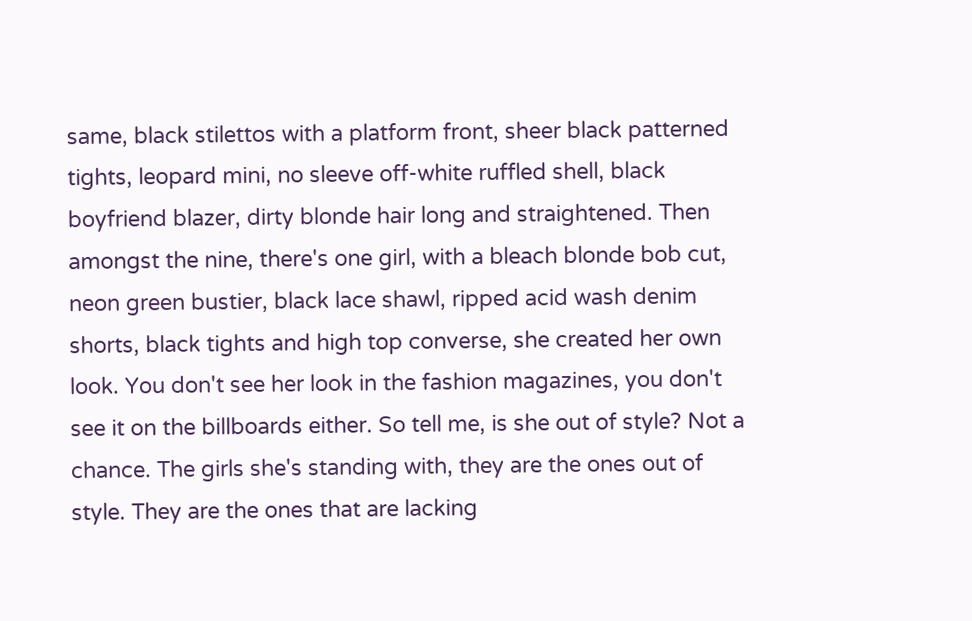same, black stilettos with a platform front, sheer black patterned tights, leopard mini, no sleeve off-white ruffled shell, black boyfriend blazer, dirty blonde hair long and straightened. Then amongst the nine, there's one girl, with a bleach blonde bob cut, neon green bustier, black lace shawl, ripped acid wash denim shorts, black tights and high top converse, she created her own look. You don't see her look in the fashion magazines, you don't see it on the billboards either. So tell me, is she out of style? Not a chance. The girls she's standing with, they are the ones out of style. They are the ones that are lacking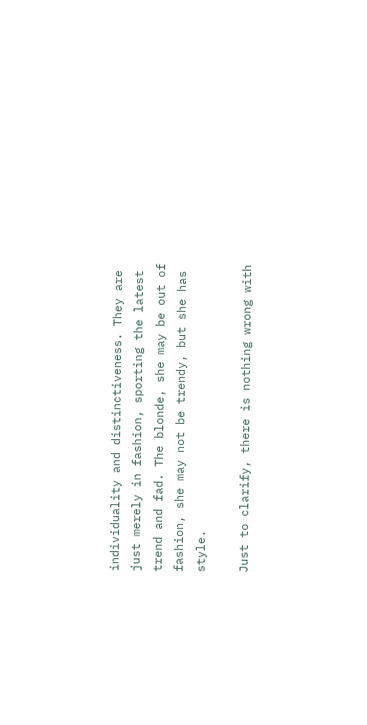individuality and distinctiveness. They are just merely in fashion, sporting the latest trend and fad. The blonde, she may be out of fashion, she may not be trendy, but she has style.

Just to clarify, there is nothing wrong with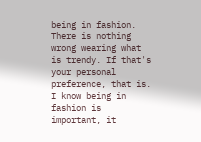being in fashion. There is nothing wrong wearing what is trendy. If that's your personal preference, that is. I know being in fashion is important, it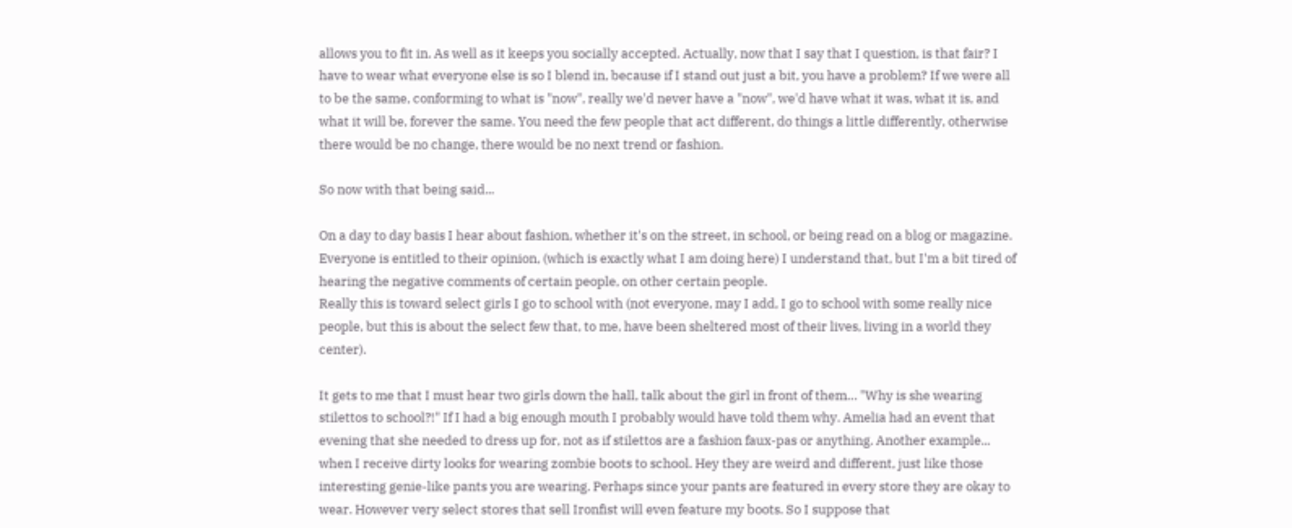allows you to fit in. As well as it keeps you socially accepted. Actually, now that I say that I question, is that fair? I have to wear what everyone else is so I blend in, because if I stand out just a bit, you have a problem? If we were all to be the same, conforming to what is "now", really we'd never have a "now", we'd have what it was, what it is, and what it will be, forever the same. You need the few people that act different, do things a little differently, otherwise there would be no change, there would be no next trend or fashion.

So now with that being said...

On a day to day basis I hear about fashion, whether it's on the street, in school, or being read on a blog or magazine. Everyone is entitled to their opinion, (which is exactly what I am doing here) I understand that, but I'm a bit tired of hearing the negative comments of certain people, on other certain people.
Really this is toward select girls I go to school with (not everyone, may I add, I go to school with some really nice people, but this is about the select few that, to me, have been sheltered most of their lives, living in a world they center).

It gets to me that I must hear two girls down the hall, talk about the girl in front of them… "Why is she wearing stilettos to school?!" If I had a big enough mouth I probably would have told them why. Amelia had an event that evening that she needed to dress up for, not as if stilettos are a fashion faux-pas or anything. Another example... when I receive dirty looks for wearing zombie boots to school. Hey they are weird and different, just like those interesting genie-like pants you are wearing. Perhaps since your pants are featured in every store they are okay to wear. However very select stores that sell Ironfist will even feature my boots. So I suppose that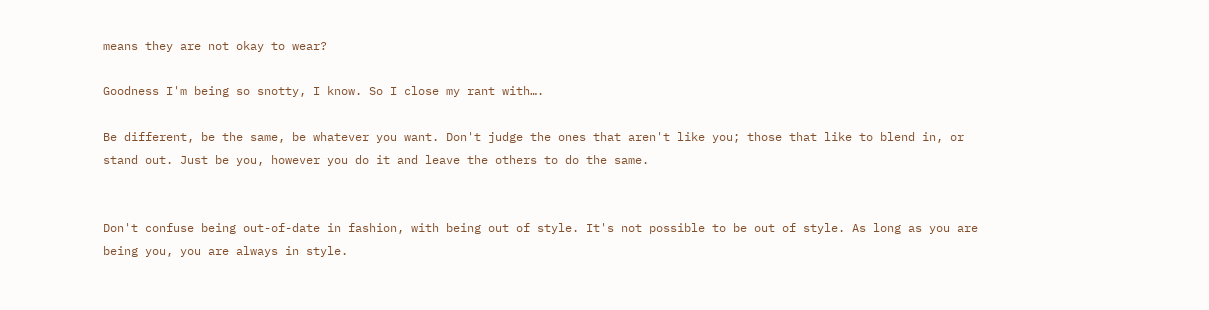means they are not okay to wear?

Goodness I'm being so snotty, I know. So I close my rant with….

Be different, be the same, be whatever you want. Don't judge the ones that aren't like you; those that like to blend in, or stand out. Just be you, however you do it and leave the others to do the same.


Don't confuse being out-of-date in fashion, with being out of style. It's not possible to be out of style. As long as you are being you, you are always in style.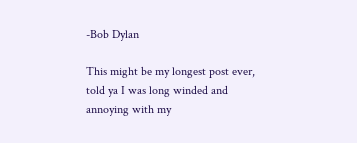-Bob Dylan

This might be my longest post ever, told ya I was long winded and annoying with my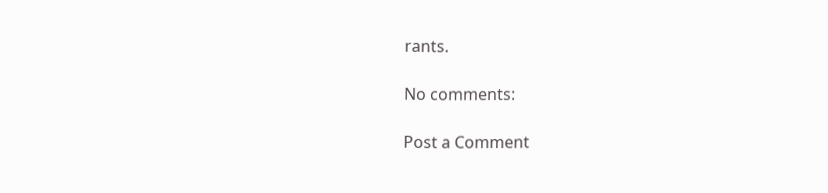rants.

No comments:

Post a Comment